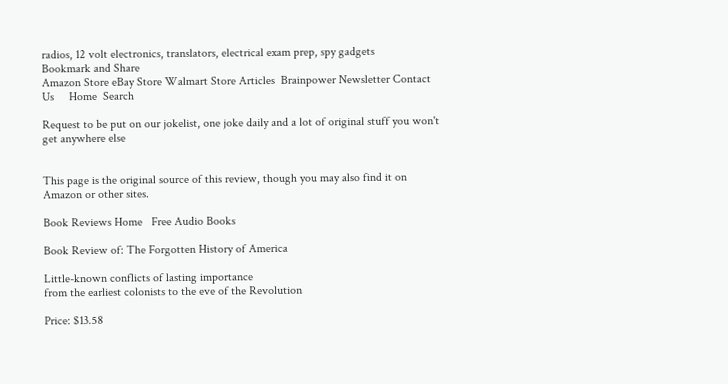radios, 12 volt electronics, translators, electrical exam prep, spy gadgets
Bookmark and Share
Amazon Store eBay Store Walmart Store Articles  Brainpower Newsletter Contact Us     Home  Search

Request to be put on our jokelist, one joke daily and a lot of original stuff you won't get anywhere else


This page is the original source of this review, though you may also find it on Amazon or other sites.

Book Reviews Home   Free Audio Books

Book Review of: The Forgotten History of America

Little-known conflicts of lasting importance
from the earliest colonists to the eve of the Revolution

Price: $13.58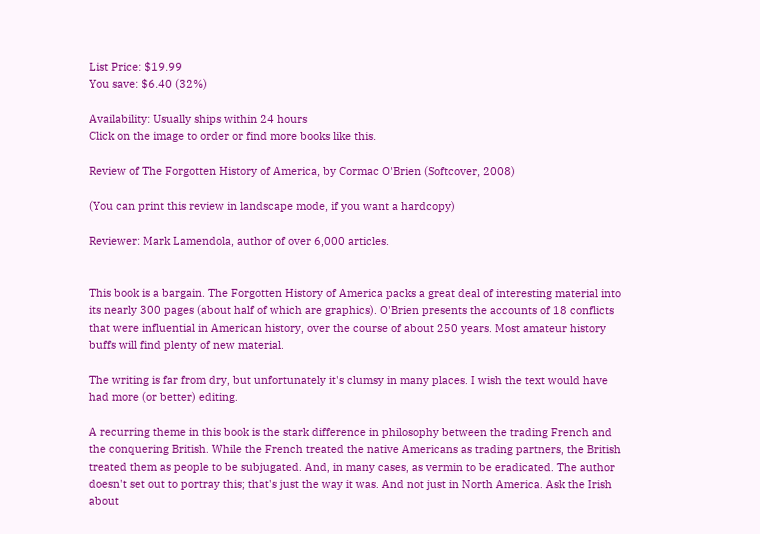List Price: $19.99
You save: $6.40 (32%)

Availability: Usually ships within 24 hours
Click on the image to order or find more books like this.

Review of The Forgotten History of America, by Cormac O'Brien (Softcover, 2008)

(You can print this review in landscape mode, if you want a hardcopy)

Reviewer: Mark Lamendola, author of over 6,000 articles.


This book is a bargain. The Forgotten History of America packs a great deal of interesting material into its nearly 300 pages (about half of which are graphics). O'Brien presents the accounts of 18 conflicts that were influential in American history, over the course of about 250 years. Most amateur history buffs will find plenty of new material.

The writing is far from dry, but unfortunately it's clumsy in many places. I wish the text would have had more (or better) editing.

A recurring theme in this book is the stark difference in philosophy between the trading French and the conquering British. While the French treated the native Americans as trading partners, the British treated them as people to be subjugated. And, in many cases, as vermin to be eradicated. The author doesn't set out to portray this; that's just the way it was. And not just in North America. Ask the Irish about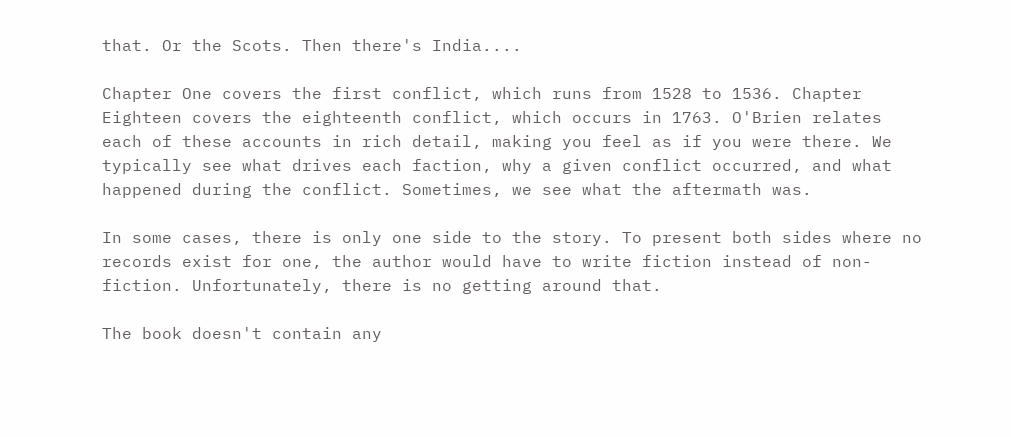that. Or the Scots. Then there's India....

Chapter One covers the first conflict, which runs from 1528 to 1536. Chapter Eighteen covers the eighteenth conflict, which occurs in 1763. O'Brien relates each of these accounts in rich detail, making you feel as if you were there. We typically see what drives each faction, why a given conflict occurred, and what happened during the conflict. Sometimes, we see what the aftermath was.

In some cases, there is only one side to the story. To present both sides where no records exist for one, the author would have to write fiction instead of non-fiction. Unfortunately, there is no getting around that.

The book doesn't contain any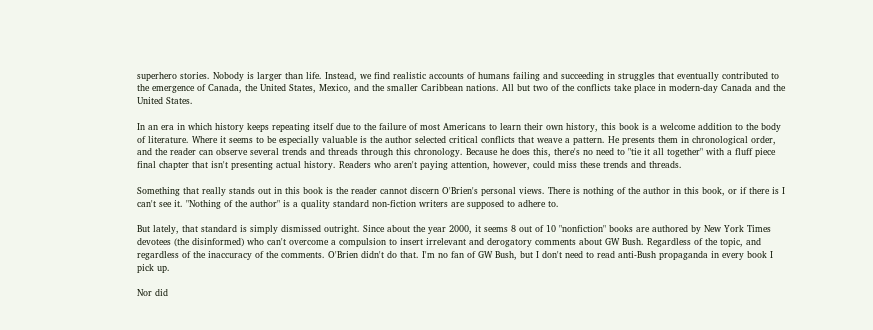superhero stories. Nobody is larger than life. Instead, we find realistic accounts of humans failing and succeeding in struggles that eventually contributed to the emergence of Canada, the United States, Mexico, and the smaller Caribbean nations. All but two of the conflicts take place in modern-day Canada and the United States.

In an era in which history keeps repeating itself due to the failure of most Americans to learn their own history, this book is a welcome addition to the body of literature. Where it seems to be especially valuable is the author selected critical conflicts that weave a pattern. He presents them in chronological order, and the reader can observe several trends and threads through this chronology. Because he does this, there's no need to "tie it all together" with a fluff piece final chapter that isn't presenting actual history. Readers who aren't paying attention, however, could miss these trends and threads.

Something that really stands out in this book is the reader cannot discern O'Brien's personal views. There is nothing of the author in this book, or if there is I can't see it. "Nothing of the author" is a quality standard non-fiction writers are supposed to adhere to.

But lately, that standard is simply dismissed outright. Since about the year 2000, it seems 8 out of 10 "nonfiction" books are authored by New York Times devotees (the disinformed) who can't overcome a compulsion to insert irrelevant and derogatory comments about GW Bush. Regardless of the topic, and regardless of the inaccuracy of the comments. O'Brien didn't do that. I'm no fan of GW Bush, but I don't need to read anti-Bush propaganda in every book I pick up.

Nor did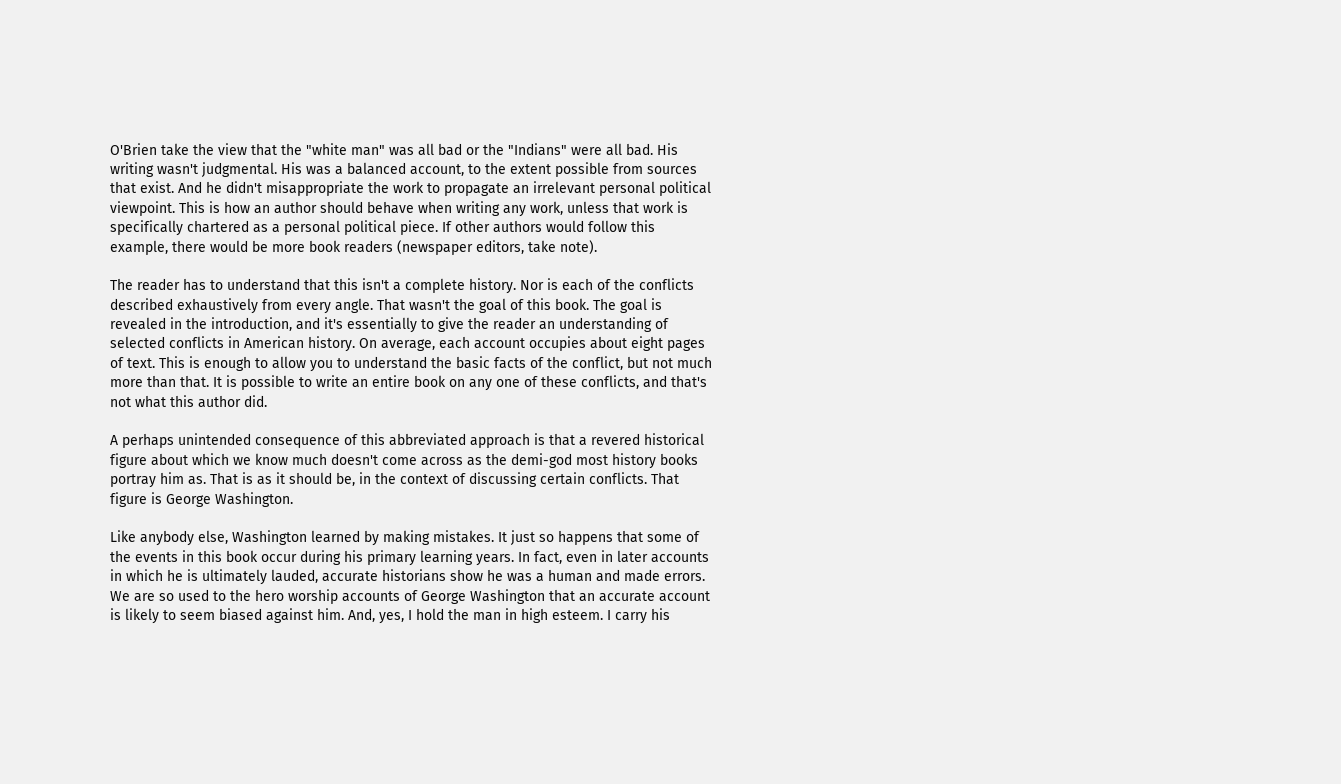O'Brien take the view that the "white man" was all bad or the "Indians" were all bad. His writing wasn't judgmental. His was a balanced account, to the extent possible from sources that exist. And he didn't misappropriate the work to propagate an irrelevant personal political viewpoint. This is how an author should behave when writing any work, unless that work is specifically chartered as a personal political piece. If other authors would follow this example, there would be more book readers (newspaper editors, take note).

The reader has to understand that this isn't a complete history. Nor is each of the conflicts described exhaustively from every angle. That wasn't the goal of this book. The goal is revealed in the introduction, and it's essentially to give the reader an understanding of selected conflicts in American history. On average, each account occupies about eight pages of text. This is enough to allow you to understand the basic facts of the conflict, but not much more than that. It is possible to write an entire book on any one of these conflicts, and that's not what this author did.

A perhaps unintended consequence of this abbreviated approach is that a revered historical figure about which we know much doesn't come across as the demi-god most history books portray him as. That is as it should be, in the context of discussing certain conflicts. That figure is George Washington.

Like anybody else, Washington learned by making mistakes. It just so happens that some of the events in this book occur during his primary learning years. In fact, even in later accounts in which he is ultimately lauded, accurate historians show he was a human and made errors. We are so used to the hero worship accounts of George Washington that an accurate account is likely to seem biased against him. And, yes, I hold the man in high esteem. I carry his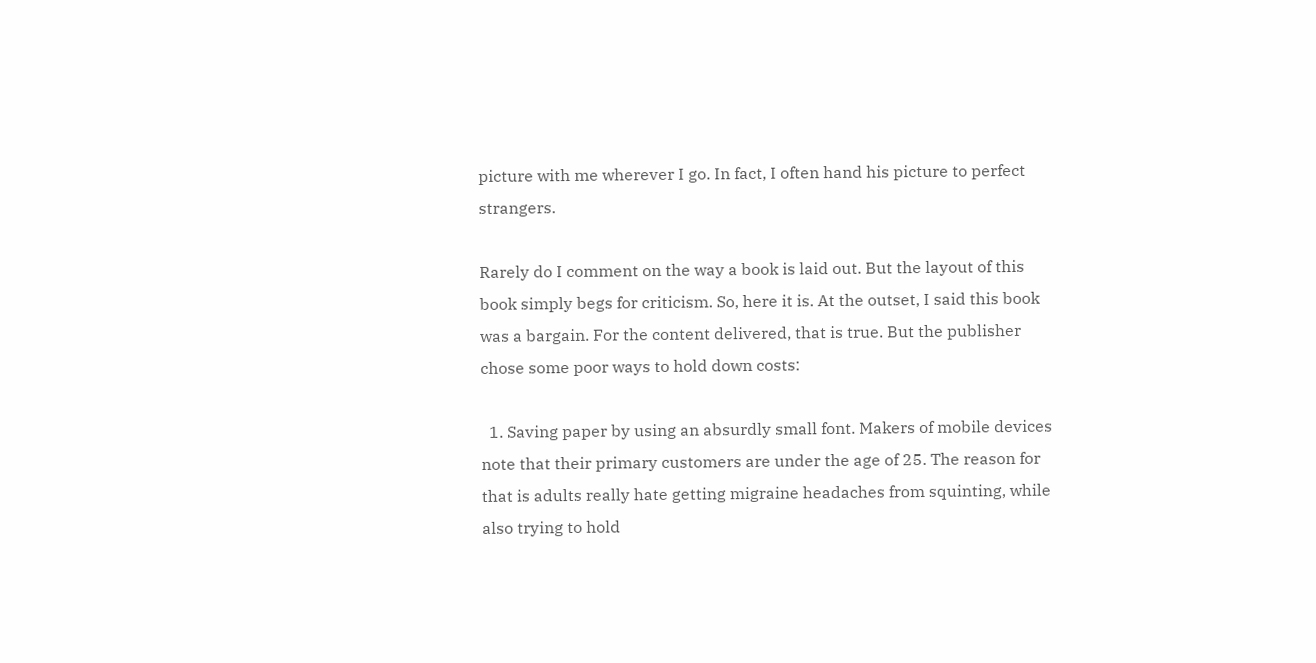picture with me wherever I go. In fact, I often hand his picture to perfect strangers.

Rarely do I comment on the way a book is laid out. But the layout of this book simply begs for criticism. So, here it is. At the outset, I said this book was a bargain. For the content delivered, that is true. But the publisher chose some poor ways to hold down costs:

  1. Saving paper by using an absurdly small font. Makers of mobile devices note that their primary customers are under the age of 25. The reason for that is adults really hate getting migraine headaches from squinting, while also trying to hold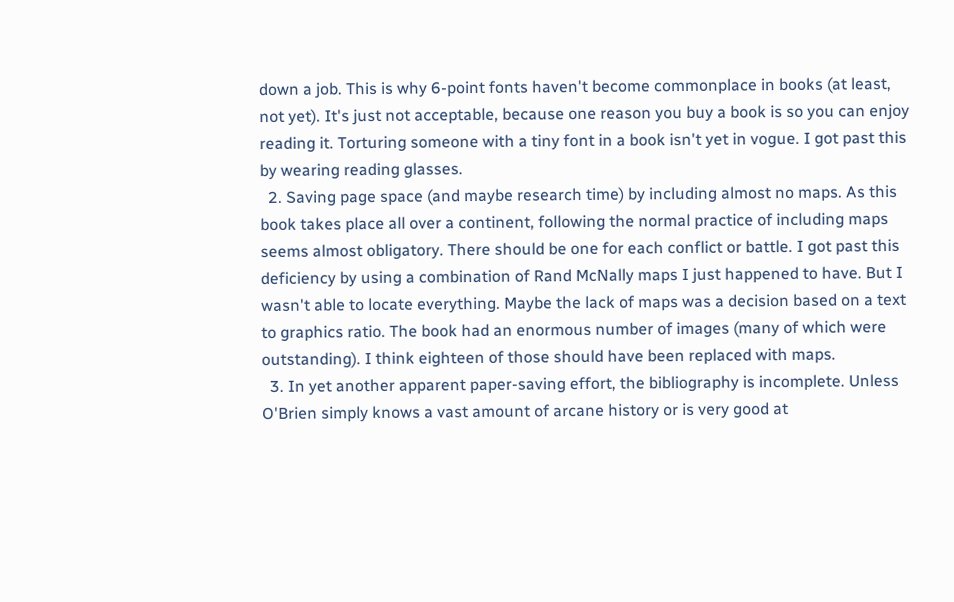down a job. This is why 6-point fonts haven't become commonplace in books (at least, not yet). It's just not acceptable, because one reason you buy a book is so you can enjoy reading it. Torturing someone with a tiny font in a book isn't yet in vogue. I got past this by wearing reading glasses.
  2. Saving page space (and maybe research time) by including almost no maps. As this book takes place all over a continent, following the normal practice of including maps seems almost obligatory. There should be one for each conflict or battle. I got past this deficiency by using a combination of Rand McNally maps I just happened to have. But I wasn't able to locate everything. Maybe the lack of maps was a decision based on a text to graphics ratio. The book had an enormous number of images (many of which were outstanding). I think eighteen of those should have been replaced with maps.
  3. In yet another apparent paper-saving effort, the bibliography is incomplete. Unless O'Brien simply knows a vast amount of arcane history or is very good at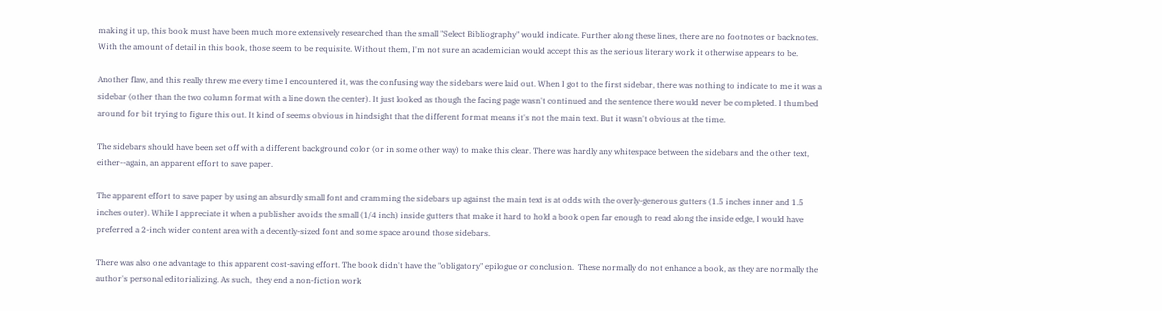making it up, this book must have been much more extensively researched than the small "Select Bibliography" would indicate. Further along these lines, there are no footnotes or backnotes. With the amount of detail in this book, those seem to be requisite. Without them, I'm not sure an academician would accept this as the serious literary work it otherwise appears to be.

Another flaw, and this really threw me every time I encountered it, was the confusing way the sidebars were laid out. When I got to the first sidebar, there was nothing to indicate to me it was a sidebar (other than the two column format with a line down the center). It just looked as though the facing page wasn't continued and the sentence there would never be completed. I thumbed around for bit trying to figure this out. It kind of seems obvious in hindsight that the different format means it's not the main text. But it wasn't obvious at the time.

The sidebars should have been set off with a different background color (or in some other way) to make this clear. There was hardly any whitespace between the sidebars and the other text, either--again, an apparent effort to save paper.

The apparent effort to save paper by using an absurdly small font and cramming the sidebars up against the main text is at odds with the overly-generous gutters (1.5 inches inner and 1.5 inches outer). While I appreciate it when a publisher avoids the small (1/4 inch) inside gutters that make it hard to hold a book open far enough to read along the inside edge, I would have preferred a 2-inch wider content area with a decently-sized font and some space around those sidebars.

There was also one advantage to this apparent cost-saving effort. The book didn't have the "obligatory" epilogue or conclusion.  These normally do not enhance a book, as they are normally the author's personal editorializing. As such,  they end a non-fiction work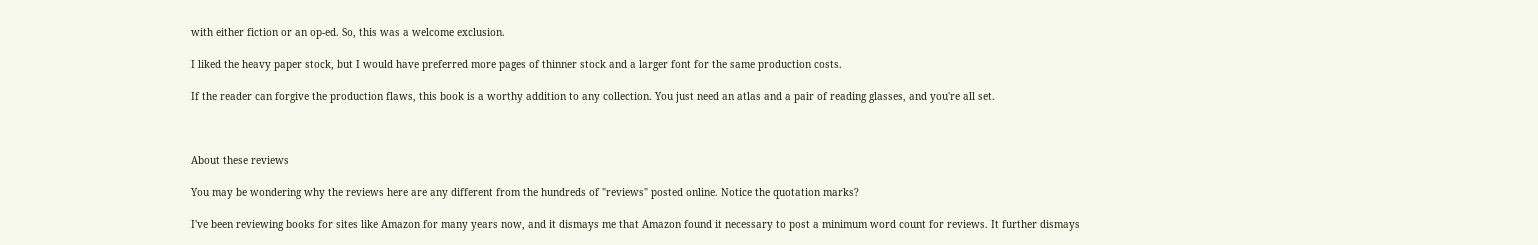with either fiction or an op-ed. So, this was a welcome exclusion.

I liked the heavy paper stock, but I would have preferred more pages of thinner stock and a larger font for the same production costs.

If the reader can forgive the production flaws, this book is a worthy addition to any collection. You just need an atlas and a pair of reading glasses, and you're all set.



About these reviews

You may be wondering why the reviews here are any different from the hundreds of "reviews" posted online. Notice the quotation marks?

I've been reviewing books for sites like Amazon for many years now, and it dismays me that Amazon found it necessary to post a minimum word count for reviews. It further dismays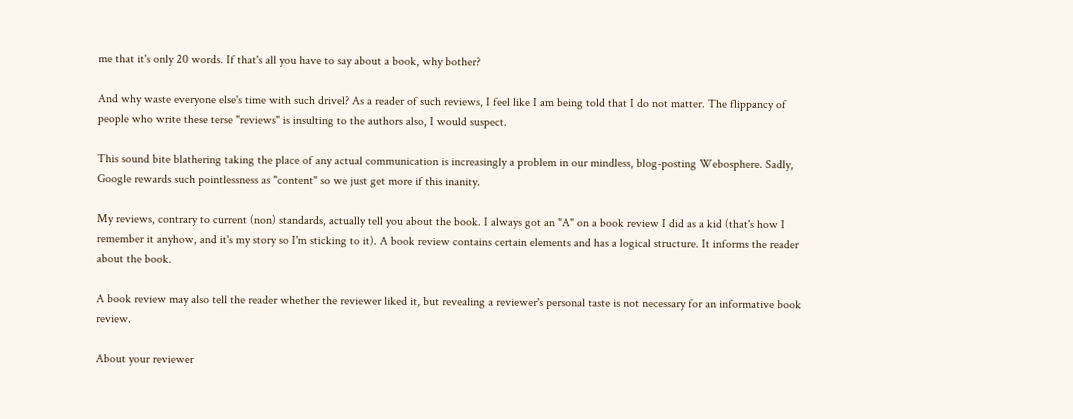me that it's only 20 words. If that's all you have to say about a book, why bother?

And why waste everyone else's time with such drivel? As a reader of such reviews, I feel like I am being told that I do not matter. The flippancy of people who write these terse "reviews" is insulting to the authors also, I would suspect.

This sound bite blathering taking the place of any actual communication is increasingly a problem in our mindless, blog-posting Webosphere. Sadly, Google rewards such pointlessness as "content" so we just get more if this inanity.

My reviews, contrary to current (non) standards, actually tell you about the book. I always got an "A" on a book review I did as a kid (that's how I remember it anyhow, and it's my story so I'm sticking to it). A book review contains certain elements and has a logical structure. It informs the reader about the book.

A book review may also tell the reader whether the reviewer liked it, but revealing a reviewer's personal taste is not necessary for an informative book review.

About your reviewer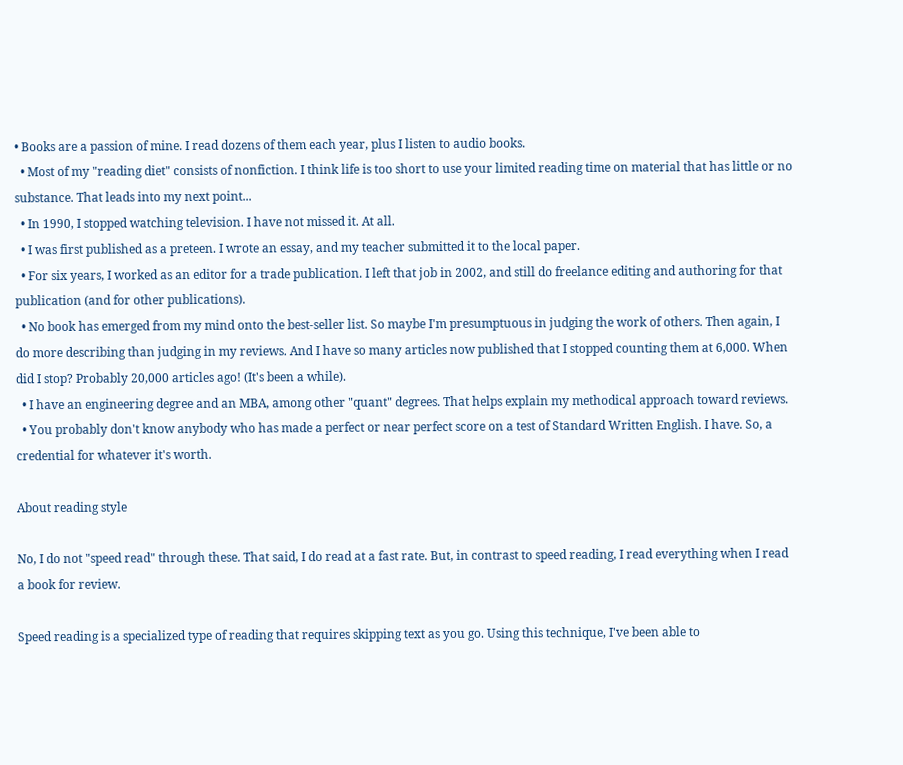• Books are a passion of mine. I read dozens of them each year, plus I listen to audio books.
  • Most of my "reading diet" consists of nonfiction. I think life is too short to use your limited reading time on material that has little or no substance. That leads into my next point...
  • In 1990, I stopped watching television. I have not missed it. At all.
  • I was first published as a preteen. I wrote an essay, and my teacher submitted it to the local paper.
  • For six years, I worked as an editor for a trade publication. I left that job in 2002, and still do freelance editing and authoring for that publication (and for other publications).
  • No book has emerged from my mind onto the best-seller list. So maybe I'm presumptuous in judging the work of others. Then again, I do more describing than judging in my reviews. And I have so many articles now published that I stopped counting them at 6,000. When did I stop? Probably 20,000 articles ago! (It's been a while).
  • I have an engineering degree and an MBA, among other "quant" degrees. That helps explain my methodical approach toward reviews.
  • You probably don't know anybody who has made a perfect or near perfect score on a test of Standard Written English. I have. So, a credential for whatever it's worth.

About reading style

No, I do not "speed read" through these. That said, I do read at a fast rate. But, in contrast to speed reading, I read everything when I read a book for review.

Speed reading is a specialized type of reading that requires skipping text as you go. Using this technique, I've been able to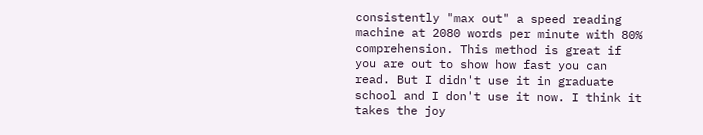consistently "max out" a speed reading machine at 2080 words per minute with 80% comprehension. This method is great if you are out to show how fast you can read. But I didn't use it in graduate school and I don't use it now. I think it takes the joy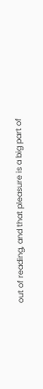out of reading, and that pleasure is a big part of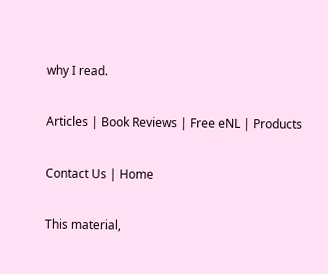why I read.

Articles | Book Reviews | Free eNL | Products

Contact Us | Home

This material,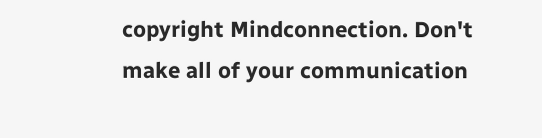copyright Mindconnection. Don't make all of your communication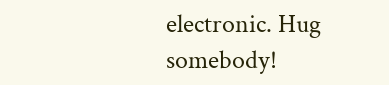electronic. Hug somebody!